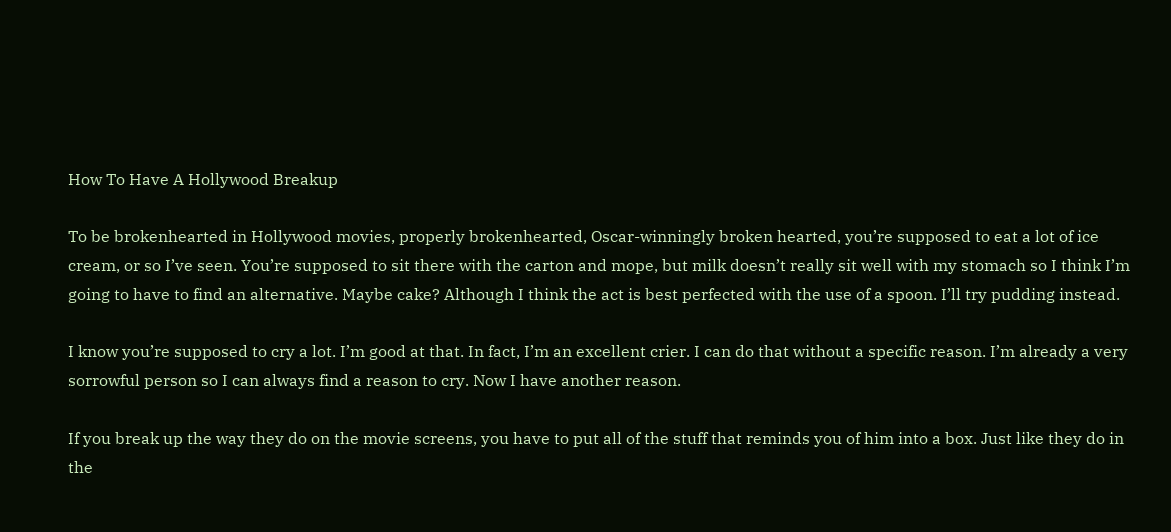How To Have A Hollywood Breakup

To be brokenhearted in Hollywood movies, properly brokenhearted, Oscar-winningly broken hearted, you’re supposed to eat a lot of ice cream, or so I’ve seen. You’re supposed to sit there with the carton and mope, but milk doesn’t really sit well with my stomach so I think I’m going to have to find an alternative. Maybe cake? Although I think the act is best perfected with the use of a spoon. I’ll try pudding instead.

I know you’re supposed to cry a lot. I’m good at that. In fact, I’m an excellent crier. I can do that without a specific reason. I’m already a very sorrowful person so I can always find a reason to cry. Now I have another reason.

If you break up the way they do on the movie screens, you have to put all of the stuff that reminds you of him into a box. Just like they do in the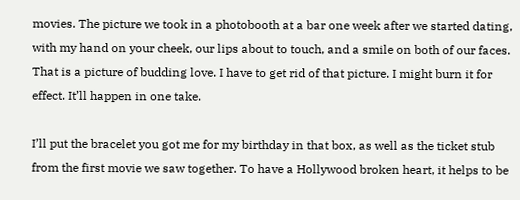movies. The picture we took in a photobooth at a bar one week after we started dating, with my hand on your cheek, our lips about to touch, and a smile on both of our faces. That is a picture of budding love. I have to get rid of that picture. I might burn it for effect. It’ll happen in one take.

I’ll put the bracelet you got me for my birthday in that box, as well as the ticket stub from the first movie we saw together. To have a Hollywood broken heart, it helps to be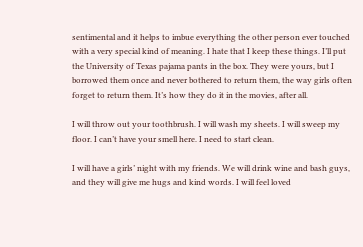sentimental and it helps to imbue everything the other person ever touched with a very special kind of meaning. I hate that I keep these things. I’ll put the University of Texas pajama pants in the box. They were yours, but I borrowed them once and never bothered to return them, the way girls often forget to return them. It’s how they do it in the movies, after all.

I will throw out your toothbrush. I will wash my sheets. I will sweep my floor. I can’t have your smell here. I need to start clean.

I will have a girls’ night with my friends. We will drink wine and bash guys, and they will give me hugs and kind words. I will feel loved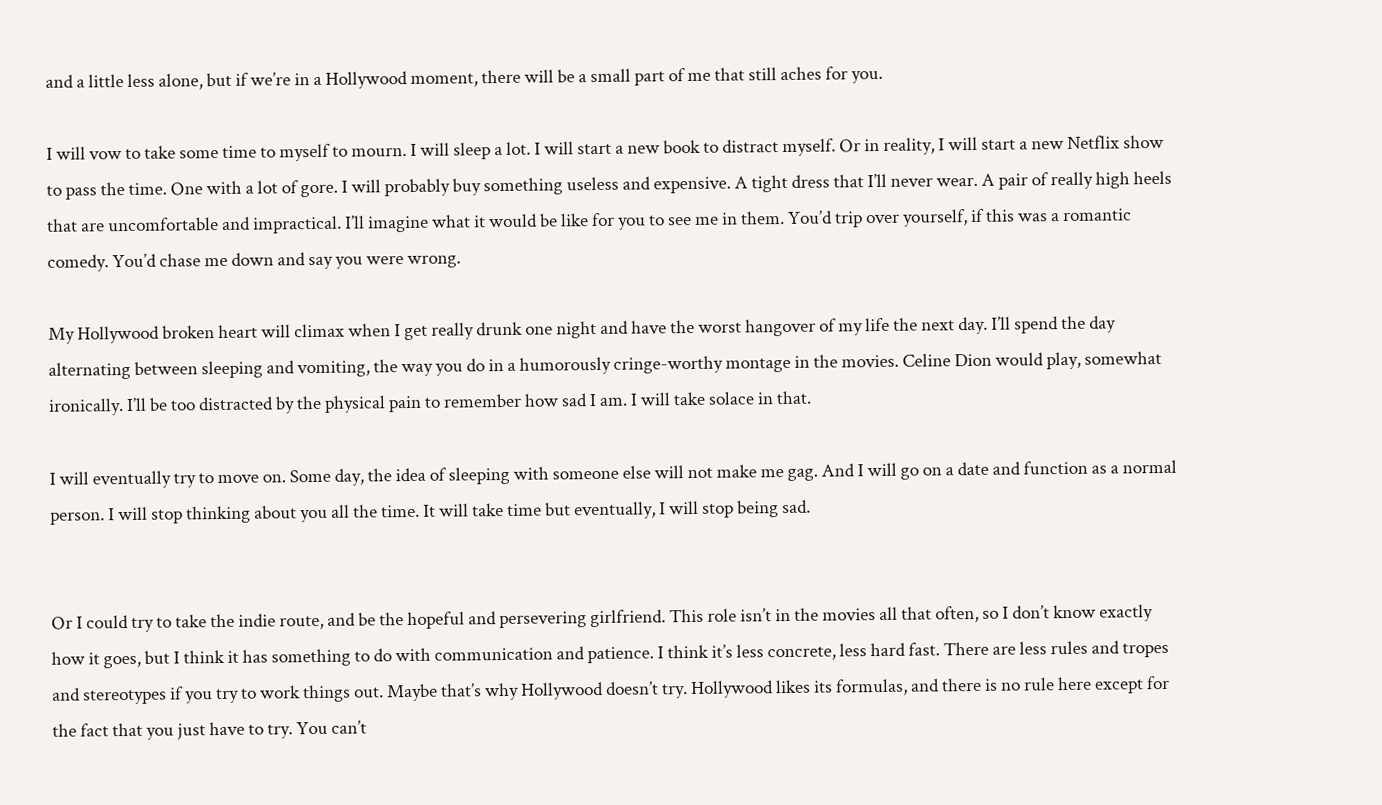and a little less alone, but if we’re in a Hollywood moment, there will be a small part of me that still aches for you.

I will vow to take some time to myself to mourn. I will sleep a lot. I will start a new book to distract myself. Or in reality, I will start a new Netflix show to pass the time. One with a lot of gore. I will probably buy something useless and expensive. A tight dress that I’ll never wear. A pair of really high heels that are uncomfortable and impractical. I’ll imagine what it would be like for you to see me in them. You’d trip over yourself, if this was a romantic comedy. You’d chase me down and say you were wrong.

My Hollywood broken heart will climax when I get really drunk one night and have the worst hangover of my life the next day. I’ll spend the day alternating between sleeping and vomiting, the way you do in a humorously cringe-worthy montage in the movies. Celine Dion would play, somewhat ironically. I’ll be too distracted by the physical pain to remember how sad I am. I will take solace in that.

I will eventually try to move on. Some day, the idea of sleeping with someone else will not make me gag. And I will go on a date and function as a normal person. I will stop thinking about you all the time. It will take time but eventually, I will stop being sad.


Or I could try to take the indie route, and be the hopeful and persevering girlfriend. This role isn’t in the movies all that often, so I don’t know exactly how it goes, but I think it has something to do with communication and patience. I think it’s less concrete, less hard fast. There are less rules and tropes and stereotypes if you try to work things out. Maybe that’s why Hollywood doesn’t try. Hollywood likes its formulas, and there is no rule here except for the fact that you just have to try. You can’t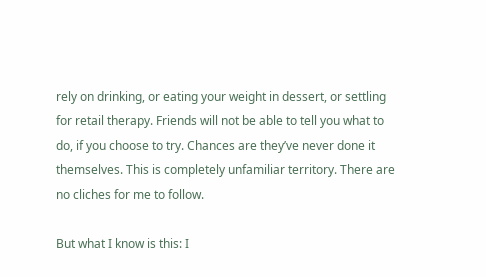rely on drinking, or eating your weight in dessert, or settling for retail therapy. Friends will not be able to tell you what to do, if you choose to try. Chances are they’ve never done it themselves. This is completely unfamiliar territory. There are no cliches for me to follow.

But what I know is this: I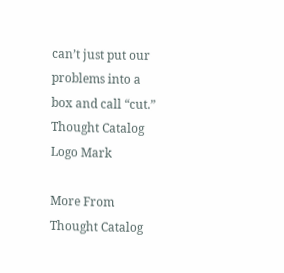can’t just put our problems into a box and call “cut.” Thought Catalog Logo Mark

More From Thought Catalog